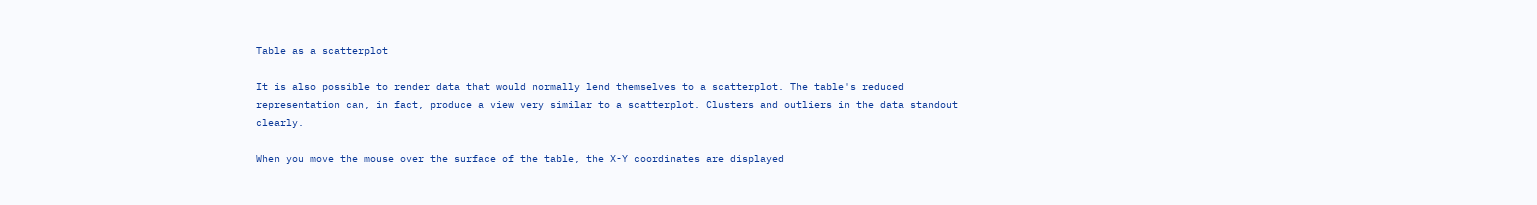Table as a scatterplot

It is also possible to render data that would normally lend themselves to a scatterplot. The table's reduced representation can, in fact, produce a view very similar to a scatterplot. Clusters and outliers in the data standout clearly.

When you move the mouse over the surface of the table, the X-Y coordinates are displayed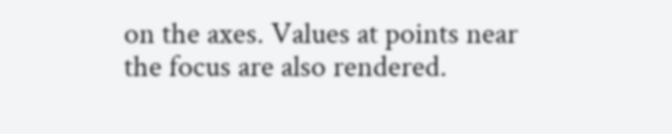on the axes. Values at points near the focus are also rendered.